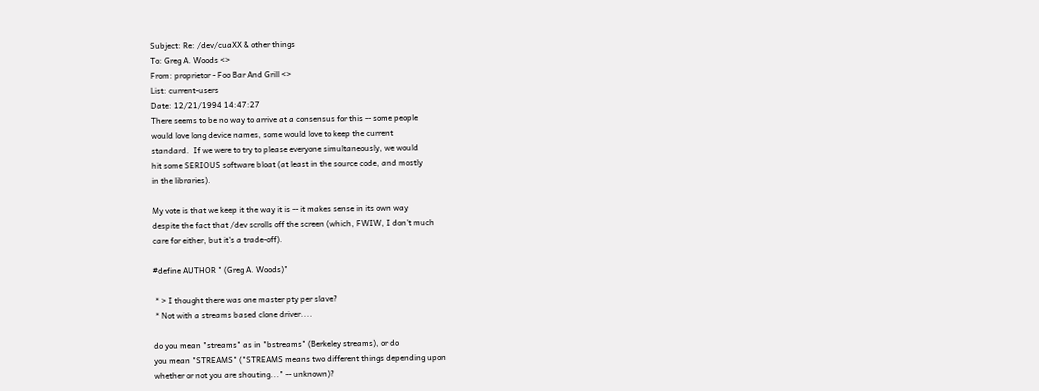Subject: Re: /dev/cuaXX & other things
To: Greg A. Woods <>
From: proprietor - Foo Bar And Grill <>
List: current-users
Date: 12/21/1994 14:47:27
There seems to be no way to arrive at a consensus for this -- some people
would love long device names, some would love to keep the current
standard.  If we were to try to please everyone simultaneously, we would
hit some SERIOUS software bloat (at least in the source code, and mostly
in the libraries).

My vote is that we keep it the way it is -- it makes sense in its own way
despite the fact that /dev scrolls off the screen (which, FWIW, I don't much
care for either, but it's a trade-off).

#define AUTHOR " (Greg A. Woods)"

 * > I thought there was one master pty per slave?
 * Not with a streams based clone driver....

do you mean "streams" as in "bstreams" (Berkeley streams), or do
you mean "STREAMS" ("STREAMS means two different things depending upon
whether or not you are shouting..." -- unknown)?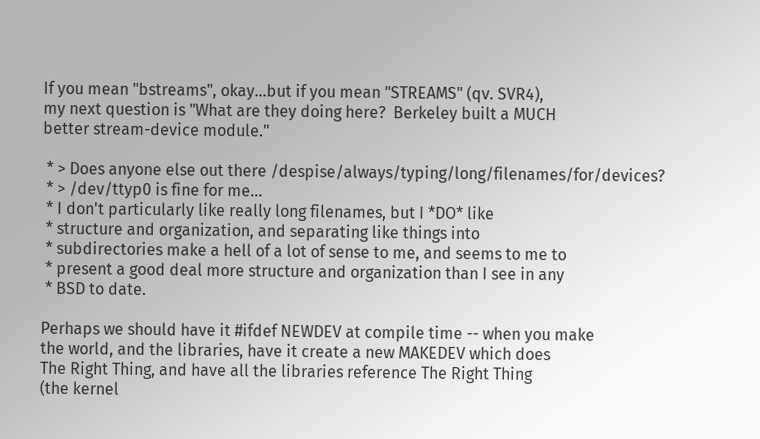If you mean "bstreams", okay...but if you mean "STREAMS" (qv. SVR4),
my next question is "What are they doing here?  Berkeley built a MUCH
better stream-device module."

 * > Does anyone else out there /despise/always/typing/long/filenames/for/devices?
 * > /dev/ttyp0 is fine for me...
 * I don't particularly like really long filenames, but I *DO* like
 * structure and organization, and separating like things into
 * subdirectories make a hell of a lot of sense to me, and seems to me to
 * present a good deal more structure and organization than I see in any
 * BSD to date.

Perhaps we should have it #ifdef NEWDEV at compile time -- when you make
the world, and the libraries, have it create a new MAKEDEV which does
The Right Thing, and have all the libraries reference The Right Thing
(the kernel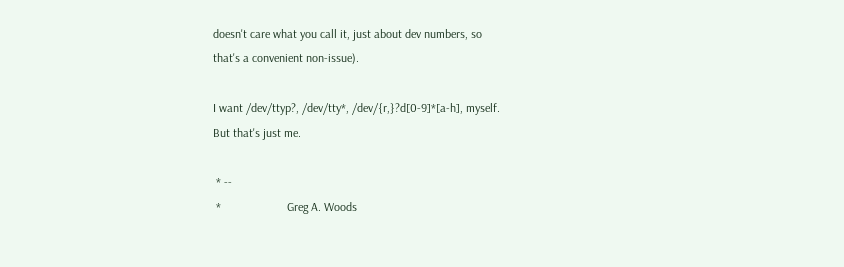doesn't care what you call it, just about dev numbers, so
that's a convenient non-issue).

I want /dev/ttyp?, /dev/tty*, /dev/{r,}?d[0-9]*[a-h], myself.
But that's just me.

 * --
 *                      Greg A. Woods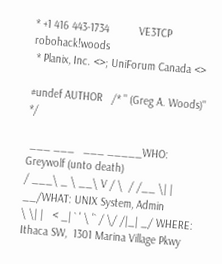* +1 416 443-1734          VE3TCP      robohack!woods
 * Planix, Inc. <>; UniForum Canada <>

#undef AUTHOR   /* " (Greg A. Woods)" */

 ___ ___   ___ _____WHO: Greywolf (unto death)
/ ___\ _ \ __\ V / \  / /__ \| | __/WHAT: UNIX System, Admin
\ \| |   < _| ` ' \ '` / \/ /|_| _/ WHERE: Ithaca SW,  1301 Marina Village Pkwy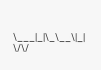\___|_|\_\__\|_|  \/\/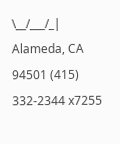\__/___/_|  Alameda, CA 94501 (415) 332-2344 x7255